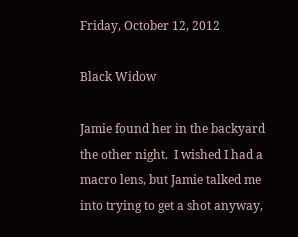Friday, October 12, 2012

Black Widow

Jamie found her in the backyard the other night.  I wished I had a macro lens, but Jamie talked me into trying to get a shot anyway,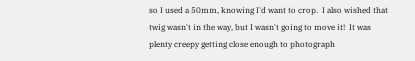so I used a 50mm, knowing I'd want to crop.  I also wished that twig wasn't in the way, but I wasn't going to move it!  It was plenty creepy getting close enough to photograph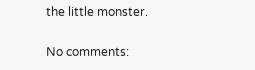the little monster.

No comments: